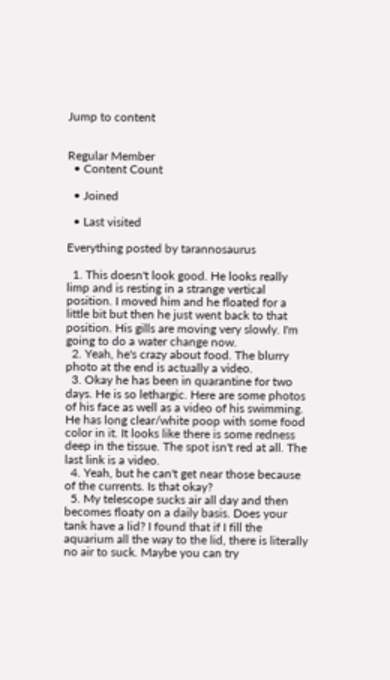Jump to content


Regular Member
  • Content Count

  • Joined

  • Last visited

Everything posted by tarannosaurus

  1. This doesn't look good. He looks really limp and is resting in a strange vertical position. I moved him and he floated for a little bit but then he just went back to that position. His gills are moving very slowly. I'm going to do a water change now.
  2. Yeah, he's crazy about food. The blurry photo at the end is actually a video.
  3. Okay he has been in quarantine for two days. He is so lethargic. Here are some photos of his face as well as a video of his swimming. He has long clear/white poop with some food color in it. It looks like there is some redness deep in the tissue. The spot isn't red at all. The last link is a video.
  4. Yeah, but he can't get near those because of the currents. Is that okay?
  5. My telescope sucks air all day and then becomes floaty on a daily basis. Does your tank have a lid? I found that if I fill the aquarium all the way to the lid, there is literally no air to suck. Maybe you can try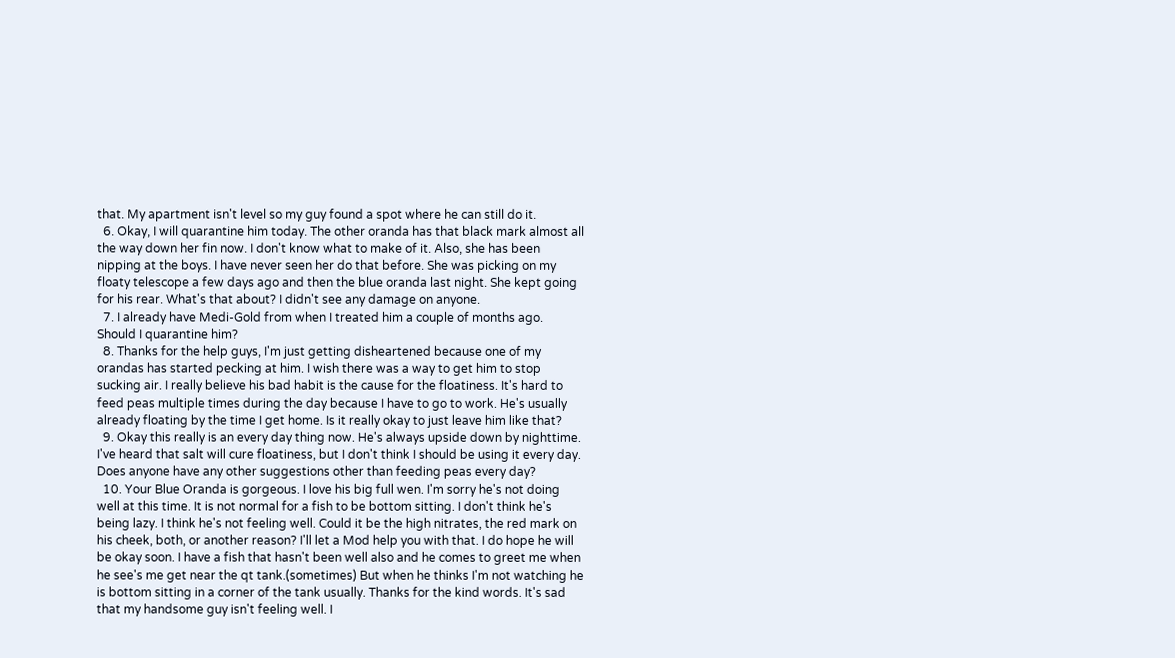that. My apartment isn't level so my guy found a spot where he can still do it.
  6. Okay, I will quarantine him today. The other oranda has that black mark almost all the way down her fin now. I don't know what to make of it. Also, she has been nipping at the boys. I have never seen her do that before. She was picking on my floaty telescope a few days ago and then the blue oranda last night. She kept going for his rear. What's that about? I didn't see any damage on anyone.
  7. I already have Medi-Gold from when I treated him a couple of months ago. Should I quarantine him?
  8. Thanks for the help guys, I'm just getting disheartened because one of my orandas has started pecking at him. I wish there was a way to get him to stop sucking air. I really believe his bad habit is the cause for the floatiness. It's hard to feed peas multiple times during the day because I have to go to work. He's usually already floating by the time I get home. Is it really okay to just leave him like that?
  9. Okay this really is an every day thing now. He's always upside down by nighttime. I've heard that salt will cure floatiness, but I don't think I should be using it every day. Does anyone have any other suggestions other than feeding peas every day?
  10. Your Blue Oranda is gorgeous. I love his big full wen. I'm sorry he's not doing well at this time. It is not normal for a fish to be bottom sitting. I don't think he's being lazy. I think he's not feeling well. Could it be the high nitrates, the red mark on his cheek, both, or another reason? I'll let a Mod help you with that. I do hope he will be okay soon. I have a fish that hasn't been well also and he comes to greet me when he see's me get near the qt tank.(sometimes) But when he thinks I'm not watching he is bottom sitting in a corner of the tank usually. Thanks for the kind words. It's sad that my handsome guy isn't feeling well. I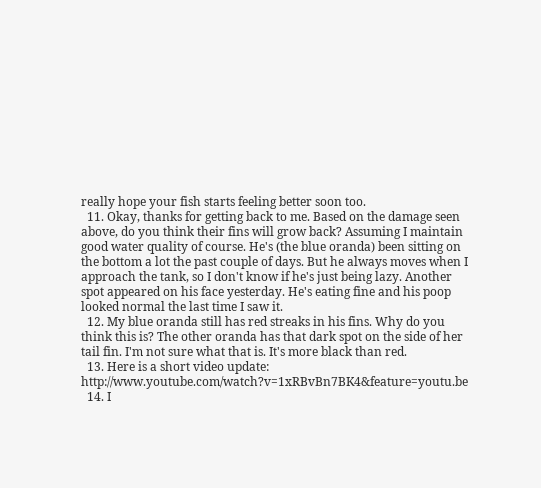really hope your fish starts feeling better soon too.
  11. Okay, thanks for getting back to me. Based on the damage seen above, do you think their fins will grow back? Assuming I maintain good water quality of course. He's (the blue oranda) been sitting on the bottom a lot the past couple of days. But he always moves when I approach the tank, so I don't know if he's just being lazy. Another spot appeared on his face yesterday. He's eating fine and his poop looked normal the last time I saw it.
  12. My blue oranda still has red streaks in his fins. Why do you think this is? The other oranda has that dark spot on the side of her tail fin. I'm not sure what that is. It's more black than red.
  13. Here is a short video update: http://www.youtube.com/watch?v=1xRBvBn7BK4&feature=youtu.be
  14. I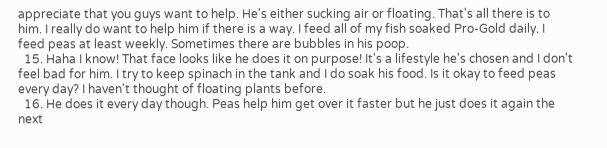appreciate that you guys want to help. He's either sucking air or floating. That's all there is to him. I really do want to help him if there is a way. I feed all of my fish soaked Pro-Gold daily. I feed peas at least weekly. Sometimes there are bubbles in his poop.
  15. Haha I know! That face looks like he does it on purpose! It's a lifestyle he's chosen and I don't feel bad for him. I try to keep spinach in the tank and I do soak his food. Is it okay to feed peas every day? I haven't thought of floating plants before.
  16. He does it every day though. Peas help him get over it faster but he just does it again the next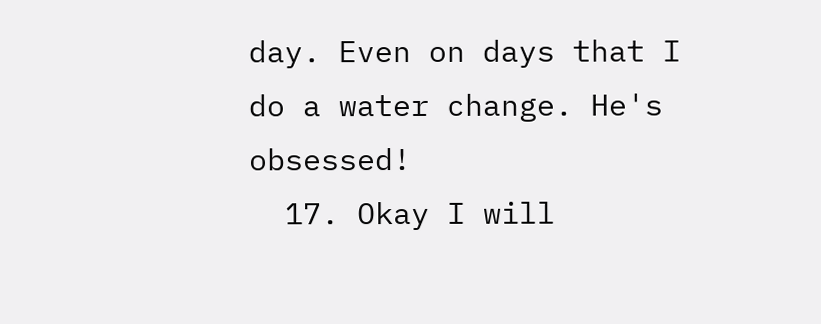day. Even on days that I do a water change. He's obsessed!
  17. Okay I will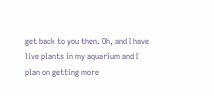get back to you then. Oh, and I have live plants in my aquarium and I plan on getting more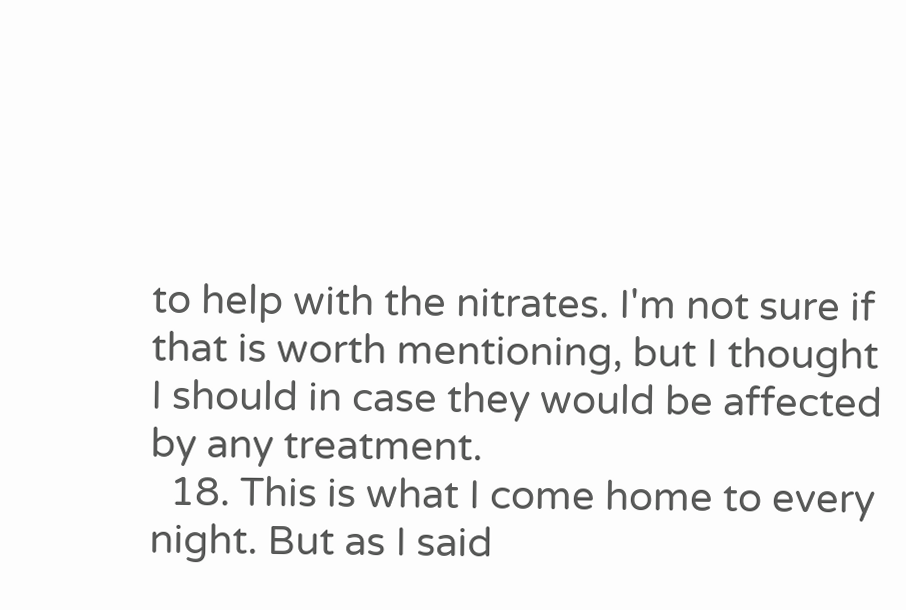to help with the nitrates. I'm not sure if that is worth mentioning, but I thought I should in case they would be affected by any treatment.
  18. This is what I come home to every night. But as I said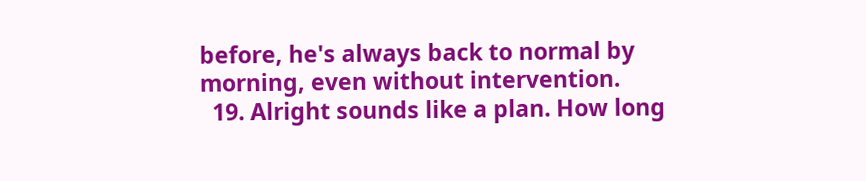before, he's always back to normal by morning, even without intervention.
  19. Alright sounds like a plan. How long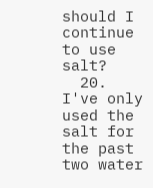should I continue to use salt?
  20. I've only used the salt for the past two water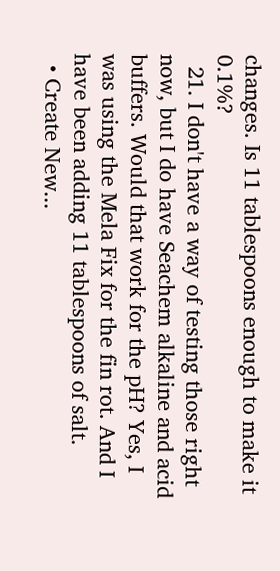changes. Is 11 tablespoons enough to make it 0.1%?
  21. I don't have a way of testing those right now, but I do have Seachem alkaline and acid buffers. Would that work for the pH? Yes, I was using the Mela Fix for the fin rot. And I have been adding 11 tablespoons of salt.
  • Create New...